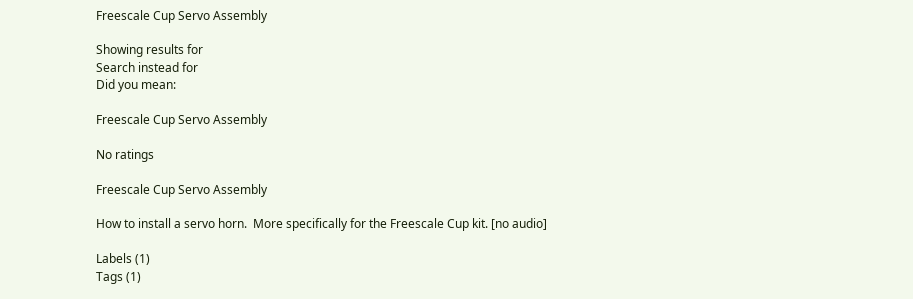Freescale Cup Servo Assembly

Showing results for
Search instead for
Did you mean:

Freescale Cup Servo Assembly

No ratings

Freescale Cup Servo Assembly

How to install a servo horn.  More specifically for the Freescale Cup kit. [no audio]

Labels (1)
Tags (1)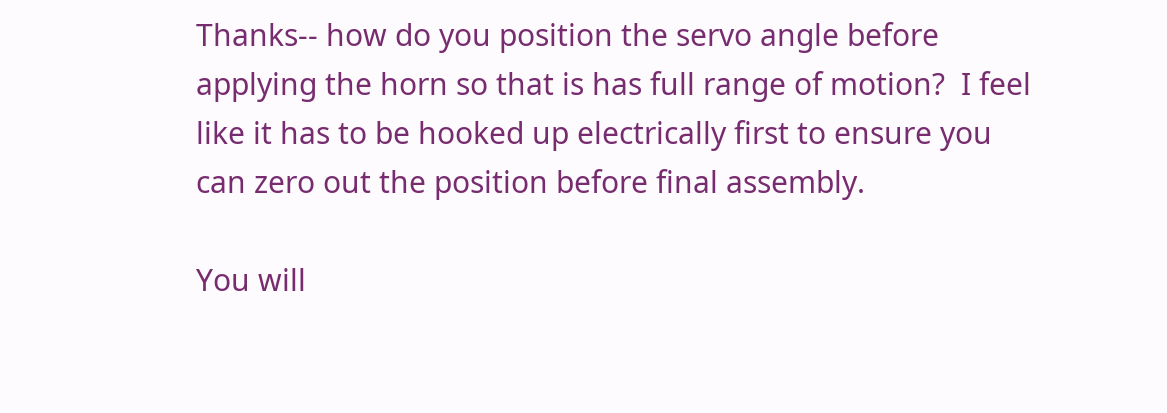Thanks-- how do you position the servo angle before applying the horn so that is has full range of motion?  I feel like it has to be hooked up electrically first to ensure you can zero out the position before final assembly.

You will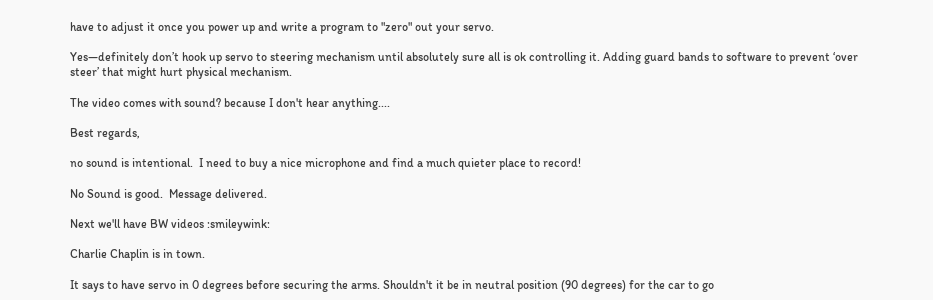have to adjust it once you power up and write a program to "zero" out your servo.

Yes—definitely don’t hook up servo to steering mechanism until absolutely sure all is ok controlling it. Adding guard bands to software to prevent ‘over steer’ that might hurt physical mechanism.

The video comes with sound? because I don't hear anything....

Best regards,

no sound is intentional.  I need to buy a nice microphone and find a much quieter place to record!

No Sound is good.  Message delivered.

Next we'll have BW videos :smileywink:

Charlie Chaplin is in town.

It says to have servo in 0 degrees before securing the arms. Shouldn't it be in neutral position (90 degrees) for the car to go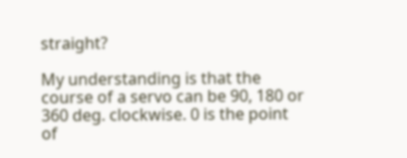straight?

My understanding is that the course of a servo can be 90, 180 or 360 deg. clockwise. 0 is the point of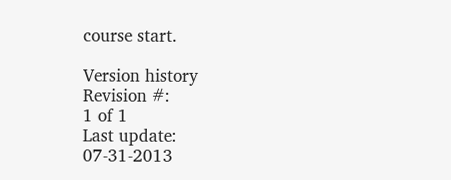course start.

Version history
Revision #:
1 of 1
Last update:
07-31-2013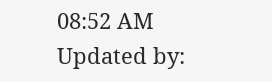08:52 AM
Updated by: